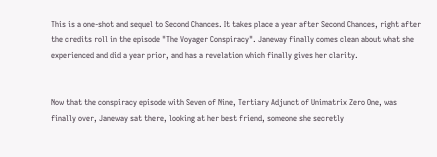This is a one-shot and sequel to Second Chances. It takes place a year after Second Chances, right after the credits roll in the episode "The Voyager Conspiracy". Janeway finally comes clean about what she experienced and did a year prior, and has a revelation which finally gives her clarity.


Now that the conspiracy episode with Seven of Nine, Tertiary Adjunct of Unimatrix Zero One, was finally over, Janeway sat there, looking at her best friend, someone she secretly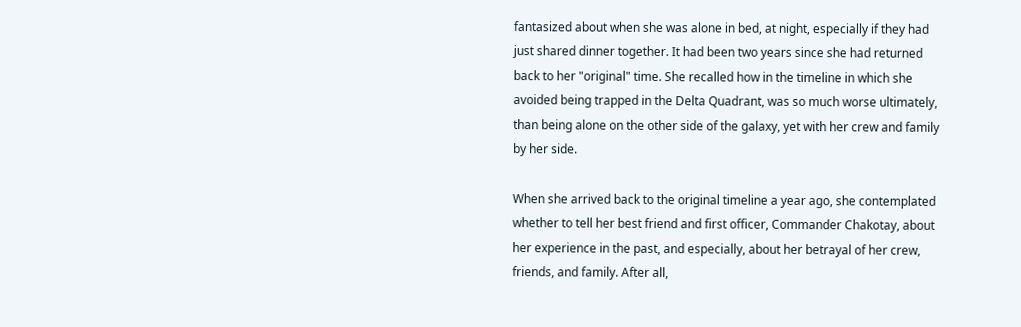fantasized about when she was alone in bed, at night, especially if they had just shared dinner together. It had been two years since she had returned back to her "original" time. She recalled how in the timeline in which she avoided being trapped in the Delta Quadrant, was so much worse ultimately, than being alone on the other side of the galaxy, yet with her crew and family by her side.

When she arrived back to the original timeline a year ago, she contemplated whether to tell her best friend and first officer, Commander Chakotay, about her experience in the past, and especially, about her betrayal of her crew, friends, and family. After all,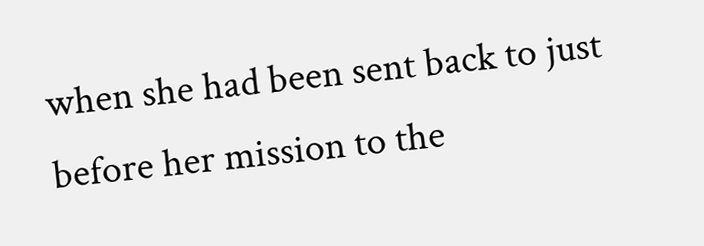when she had been sent back to just before her mission to the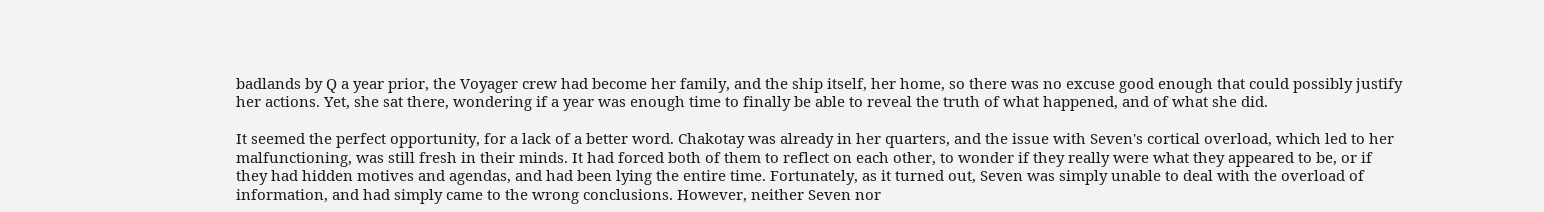badlands by Q a year prior, the Voyager crew had become her family, and the ship itself, her home, so there was no excuse good enough that could possibly justify her actions. Yet, she sat there, wondering if a year was enough time to finally be able to reveal the truth of what happened, and of what she did.

It seemed the perfect opportunity, for a lack of a better word. Chakotay was already in her quarters, and the issue with Seven's cortical overload, which led to her malfunctioning, was still fresh in their minds. It had forced both of them to reflect on each other, to wonder if they really were what they appeared to be, or if they had hidden motives and agendas, and had been lying the entire time. Fortunately, as it turned out, Seven was simply unable to deal with the overload of information, and had simply came to the wrong conclusions. However, neither Seven nor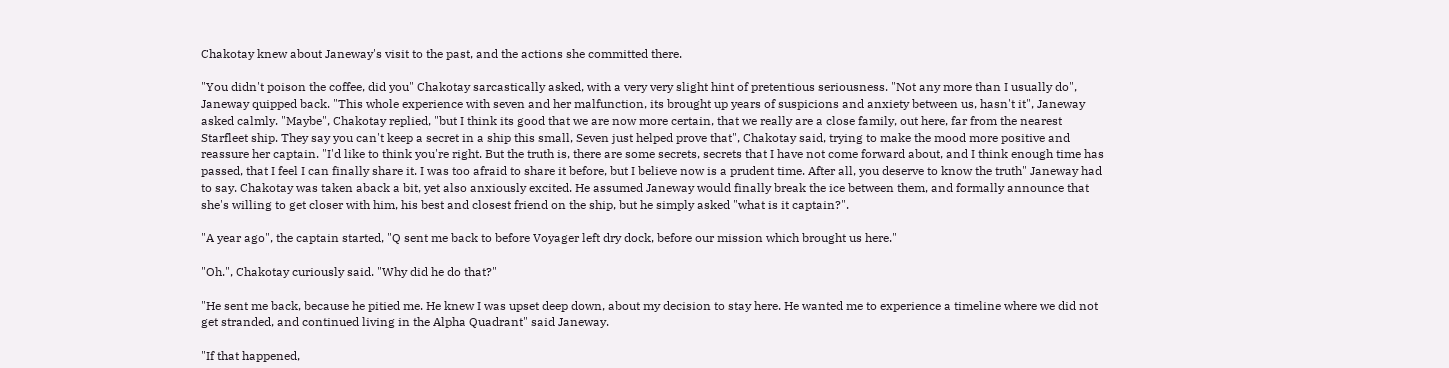Chakotay knew about Janeway's visit to the past, and the actions she committed there.

"You didn't poison the coffee, did you" Chakotay sarcastically asked, with a very very slight hint of pretentious seriousness. "Not any more than I usually do", Janeway quipped back. "This whole experience with seven and her malfunction, its brought up years of suspicions and anxiety between us, hasn't it", Janeway asked calmly. "Maybe", Chakotay replied, "but I think its good that we are now more certain, that we really are a close family, out here, far from the nearest Starfleet ship. They say you can't keep a secret in a ship this small, Seven just helped prove that", Chakotay said, trying to make the mood more positive and reassure her captain. "I'd like to think you're right. But the truth is, there are some secrets, secrets that I have not come forward about, and I think enough time has passed, that I feel I can finally share it. I was too afraid to share it before, but I believe now is a prudent time. After all, you deserve to know the truth" Janeway had to say. Chakotay was taken aback a bit, yet also anxiously excited. He assumed Janeway would finally break the ice between them, and formally announce that she's willing to get closer with him, his best and closest friend on the ship, but he simply asked "what is it captain?".

"A year ago", the captain started, "Q sent me back to before Voyager left dry dock, before our mission which brought us here."

"Oh.", Chakotay curiously said. "Why did he do that?"

"He sent me back, because he pitied me. He knew I was upset deep down, about my decision to stay here. He wanted me to experience a timeline where we did not get stranded, and continued living in the Alpha Quadrant" said Janeway.

"If that happened,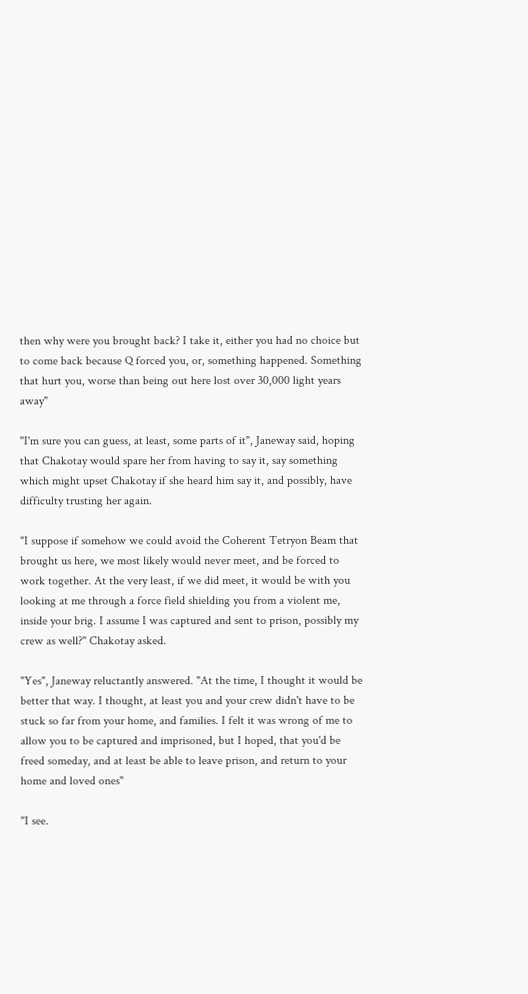then why were you brought back? I take it, either you had no choice but to come back because Q forced you, or, something happened. Something that hurt you, worse than being out here lost over 30,000 light years away"

"I'm sure you can guess, at least, some parts of it", Janeway said, hoping that Chakotay would spare her from having to say it, say something which might upset Chakotay if she heard him say it, and possibly, have difficulty trusting her again.

"I suppose if somehow we could avoid the Coherent Tetryon Beam that brought us here, we most likely would never meet, and be forced to work together. At the very least, if we did meet, it would be with you looking at me through a force field shielding you from a violent me, inside your brig. I assume I was captured and sent to prison, possibly my crew as well?" Chakotay asked.

"Yes", Janeway reluctantly answered. "At the time, I thought it would be better that way. I thought, at least you and your crew didn't have to be stuck so far from your home, and families. I felt it was wrong of me to allow you to be captured and imprisoned, but I hoped, that you'd be freed someday, and at least be able to leave prison, and return to your home and loved ones"

"I see.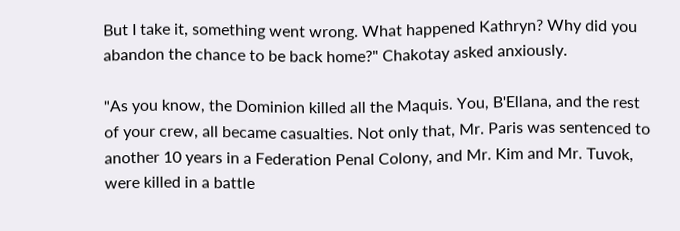But I take it, something went wrong. What happened Kathryn? Why did you abandon the chance to be back home?" Chakotay asked anxiously.

"As you know, the Dominion killed all the Maquis. You, B'Ellana, and the rest of your crew, all became casualties. Not only that, Mr. Paris was sentenced to another 10 years in a Federation Penal Colony, and Mr. Kim and Mr. Tuvok, were killed in a battle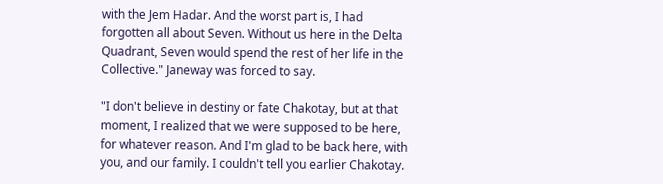with the Jem Hadar. And the worst part is, I had forgotten all about Seven. Without us here in the Delta Quadrant, Seven would spend the rest of her life in the Collective." Janeway was forced to say.

"I don't believe in destiny or fate Chakotay, but at that moment, I realized that we were supposed to be here, for whatever reason. And I'm glad to be back here, with you, and our family. I couldn't tell you earlier Chakotay.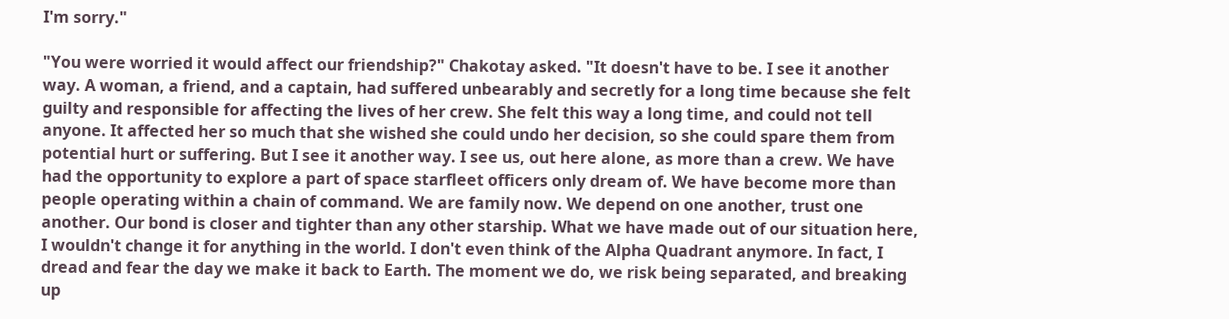I'm sorry."

"You were worried it would affect our friendship?" Chakotay asked. "It doesn't have to be. I see it another way. A woman, a friend, and a captain, had suffered unbearably and secretly for a long time because she felt guilty and responsible for affecting the lives of her crew. She felt this way a long time, and could not tell anyone. It affected her so much that she wished she could undo her decision, so she could spare them from potential hurt or suffering. But I see it another way. I see us, out here alone, as more than a crew. We have had the opportunity to explore a part of space starfleet officers only dream of. We have become more than people operating within a chain of command. We are family now. We depend on one another, trust one another. Our bond is closer and tighter than any other starship. What we have made out of our situation here, I wouldn't change it for anything in the world. I don't even think of the Alpha Quadrant anymore. In fact, I dread and fear the day we make it back to Earth. The moment we do, we risk being separated, and breaking up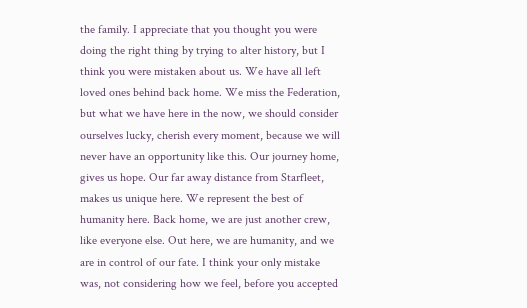the family. I appreciate that you thought you were doing the right thing by trying to alter history, but I think you were mistaken about us. We have all left loved ones behind back home. We miss the Federation, but what we have here in the now, we should consider ourselves lucky, cherish every moment, because we will never have an opportunity like this. Our journey home, gives us hope. Our far away distance from Starfleet, makes us unique here. We represent the best of humanity here. Back home, we are just another crew, like everyone else. Out here, we are humanity, and we are in control of our fate. I think your only mistake was, not considering how we feel, before you accepted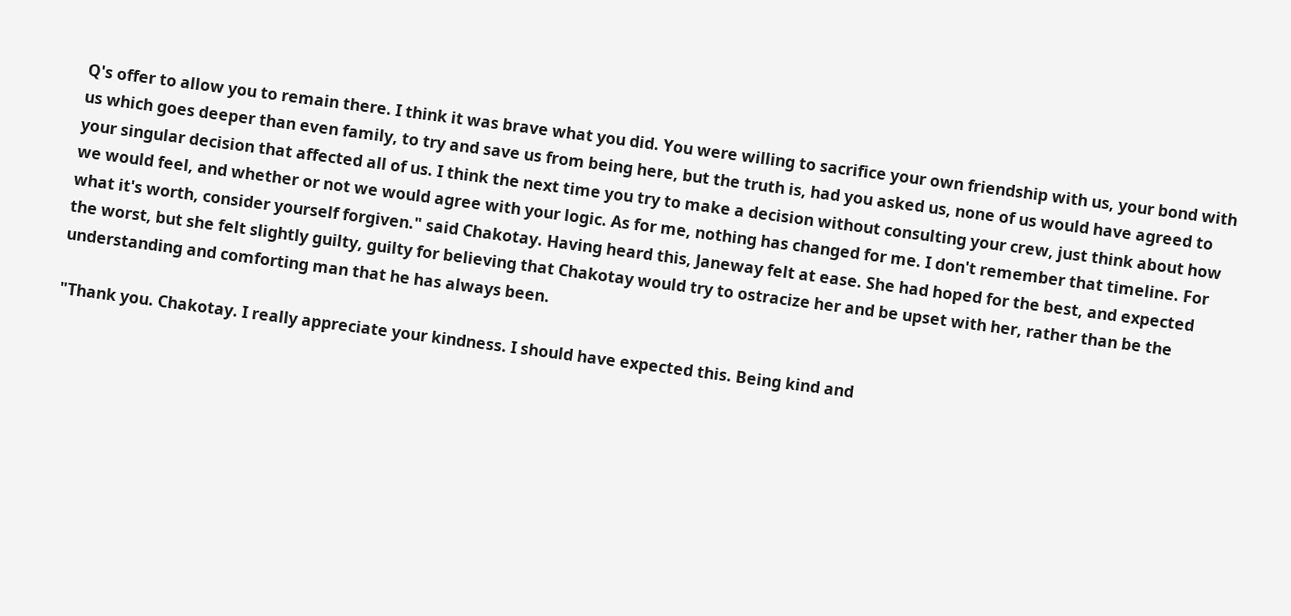Q's offer to allow you to remain there. I think it was brave what you did. You were willing to sacrifice your own friendship with us, your bond with us which goes deeper than even family, to try and save us from being here, but the truth is, had you asked us, none of us would have agreed to your singular decision that affected all of us. I think the next time you try to make a decision without consulting your crew, just think about how we would feel, and whether or not we would agree with your logic. As for me, nothing has changed for me. I don't remember that timeline. For what it's worth, consider yourself forgiven." said Chakotay. Having heard this, Janeway felt at ease. She had hoped for the best, and expected the worst, but she felt slightly guilty, guilty for believing that Chakotay would try to ostracize her and be upset with her, rather than be the understanding and comforting man that he has always been.

"Thank you. Chakotay. I really appreciate your kindness. I should have expected this. Being kind and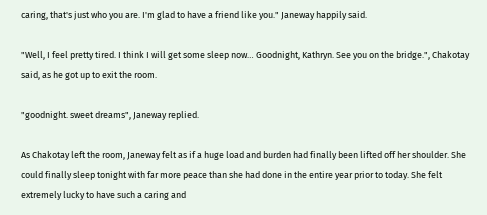caring, that's just who you are. I'm glad to have a friend like you." Janeway happily said.

"Well, I feel pretty tired. I think I will get some sleep now… Goodnight, Kathryn. See you on the bridge.", Chakotay said, as he got up to exit the room.

"goodnight. sweet dreams", Janeway replied.

As Chakotay left the room, Janeway felt as if a huge load and burden had finally been lifted off her shoulder. She could finally sleep tonight with far more peace than she had done in the entire year prior to today. She felt extremely lucky to have such a caring and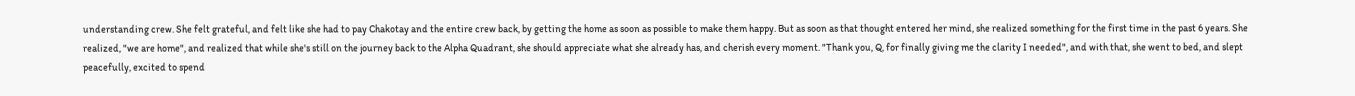understanding crew. She felt grateful, and felt like she had to pay Chakotay and the entire crew back, by getting the home as soon as possible to make them happy. But as soon as that thought entered her mind, she realized something for the first time in the past 6 years. She realized, "we are home", and realized that while she's still on the journey back to the Alpha Quadrant, she should appreciate what she already has, and cherish every moment. "Thank you, Q, for finally giving me the clarity I needed", and with that, she went to bed, and slept peacefully, excited to spend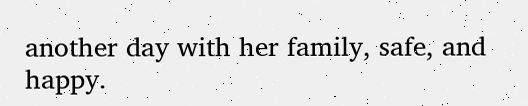another day with her family, safe, and happy.